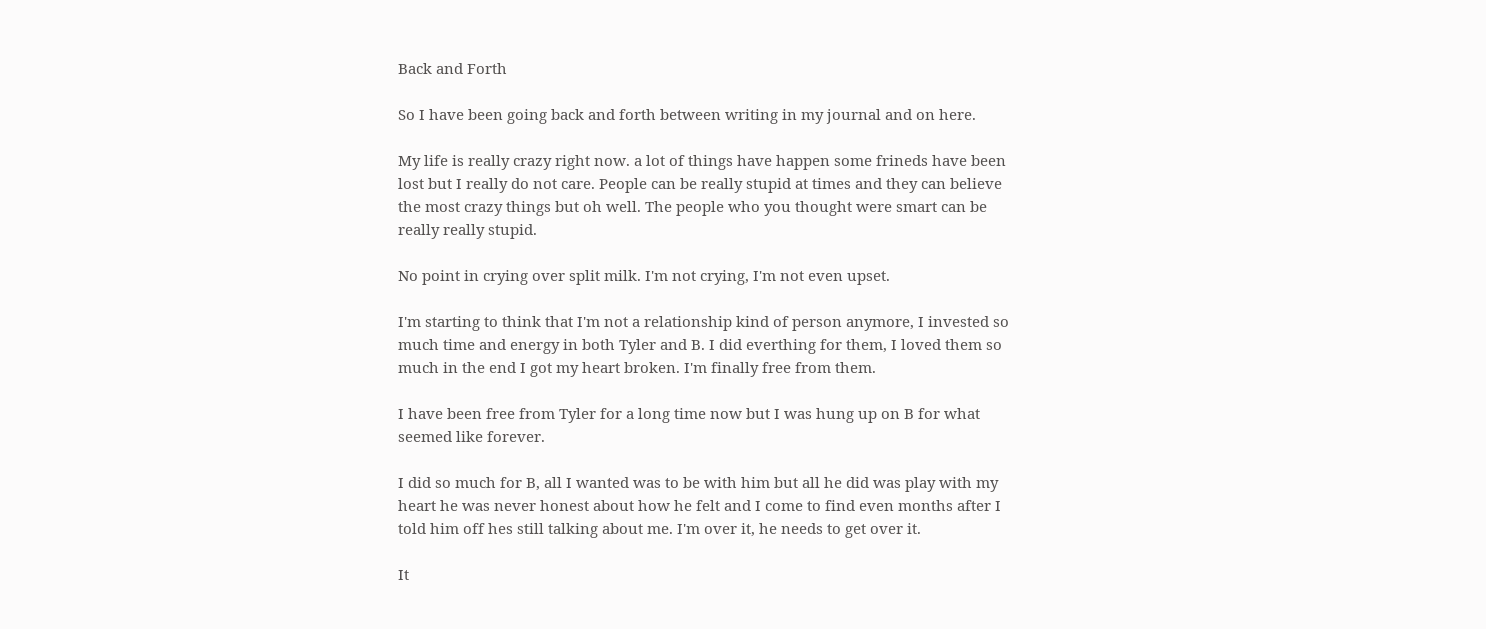Back and Forth

So I have been going back and forth between writing in my journal and on here.

My life is really crazy right now. a lot of things have happen some frineds have been lost but I really do not care. People can be really stupid at times and they can believe the most crazy things but oh well. The people who you thought were smart can be really really stupid.

No point in crying over split milk. I'm not crying, I'm not even upset.

I'm starting to think that I'm not a relationship kind of person anymore, I invested so much time and energy in both Tyler and B. I did everthing for them, I loved them so much in the end I got my heart broken. I'm finally free from them.

I have been free from Tyler for a long time now but I was hung up on B for what seemed like forever.

I did so much for B, all I wanted was to be with him but all he did was play with my heart he was never honest about how he felt and I come to find even months after I told him off hes still talking about me. I'm over it, he needs to get over it.

It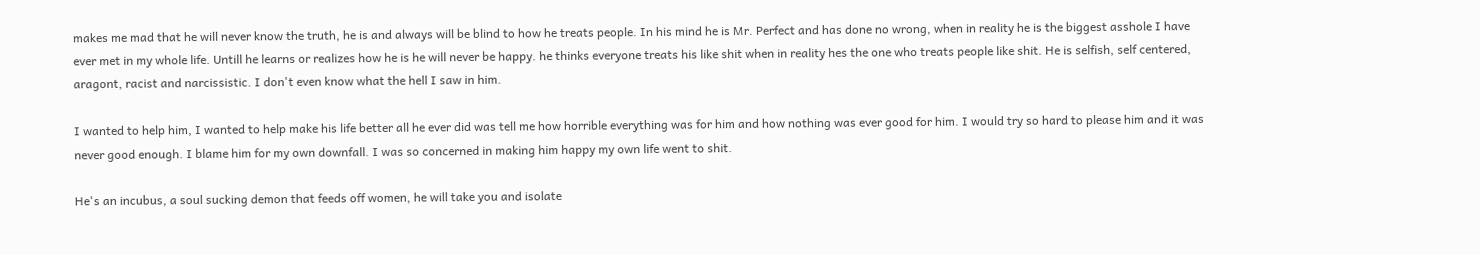makes me mad that he will never know the truth, he is and always will be blind to how he treats people. In his mind he is Mr. Perfect and has done no wrong, when in reality he is the biggest asshole I have ever met in my whole life. Untill he learns or realizes how he is he will never be happy. he thinks everyone treats his like shit when in reality hes the one who treats people like shit. He is selfish, self centered, aragont, racist and narcissistic. I don't even know what the hell I saw in him.

I wanted to help him, I wanted to help make his life better all he ever did was tell me how horrible everything was for him and how nothing was ever good for him. I would try so hard to please him and it was never good enough. I blame him for my own downfall. I was so concerned in making him happy my own life went to shit.

He's an incubus, a soul sucking demon that feeds off women, he will take you and isolate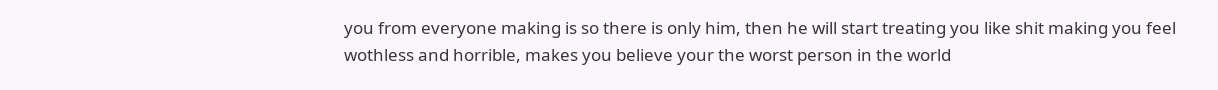you from everyone making is so there is only him, then he will start treating you like shit making you feel wothless and horrible, makes you believe your the worst person in the world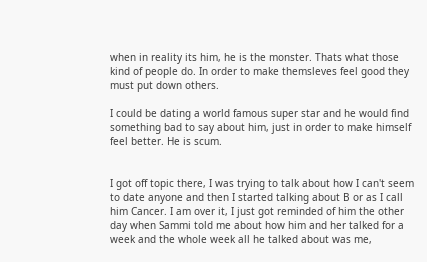when in reality its him, he is the monster. Thats what those kind of people do. In order to make themsleves feel good they must put down others.

I could be dating a world famous super star and he would find something bad to say about him, just in order to make himself feel better. He is scum.


I got off topic there, I was trying to talk about how I can't seem to date anyone and then I started talking about B or as I call him Cancer. I am over it, I just got reminded of him the other day when Sammi told me about how him and her talked for a week and the whole week all he talked about was me,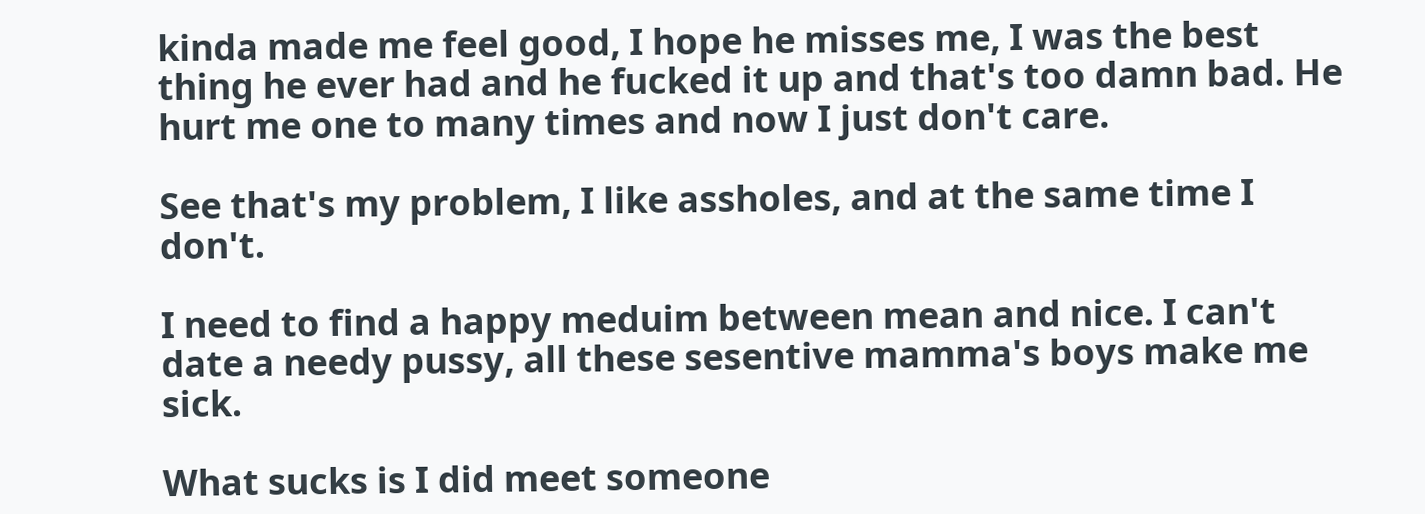kinda made me feel good, I hope he misses me, I was the best thing he ever had and he fucked it up and that's too damn bad. He hurt me one to many times and now I just don't care.

See that's my problem, I like assholes, and at the same time I don't.

I need to find a happy meduim between mean and nice. I can't date a needy pussy, all these sesentive mamma's boys make me sick.

What sucks is I did meet someone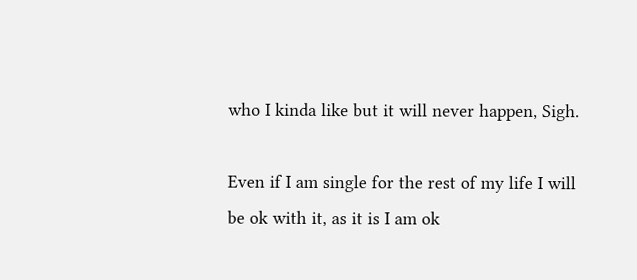who I kinda like but it will never happen, Sigh.

Even if I am single for the rest of my life I will be ok with it, as it is I am ok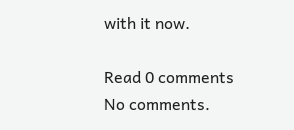with it now.

Read 0 comments
No comments.